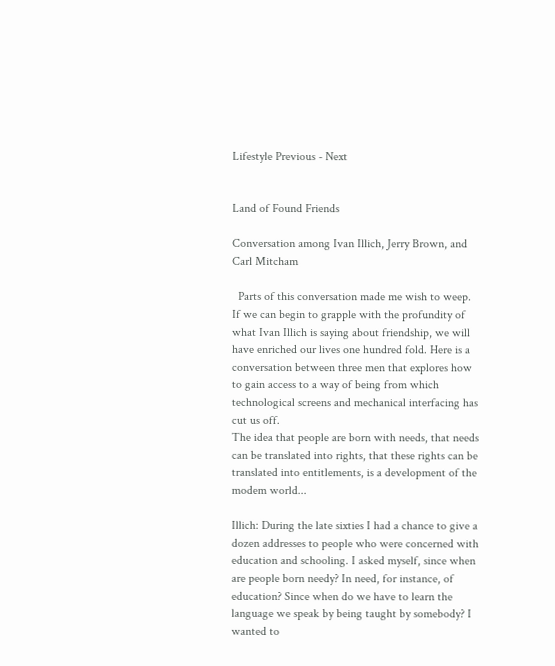Lifestyle Previous - Next


Land of Found Friends

Conversation among Ivan Illich, Jerry Brown, and Carl Mitcham

  Parts of this conversation made me wish to weep. If we can begin to grapple with the profundity of what Ivan Illich is saying about friendship, we will have enriched our lives one hundred fold. Here is a conversation between three men that explores how to gain access to a way of being from which technological screens and mechanical interfacing has cut us off.
The idea that people are born with needs, that needs can be translated into rights, that these rights can be translated into entitlements, is a development of the modem world...

Illich: During the late sixties I had a chance to give a dozen addresses to people who were concerned with education and schooling. I asked myself, since when are people born needy? In need, for instance, of education? Since when do we have to learn the language we speak by being taught by somebody? I wanted to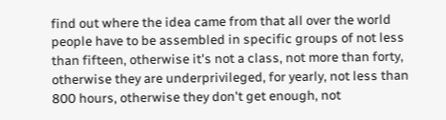find out where the idea came from that all over the world people have to be assembled in specific groups of not less than fifteen, otherwise it's not a class, not more than forty, otherwise they are underprivileged, for yearly, not less than 800 hours, otherwise they don't get enough, not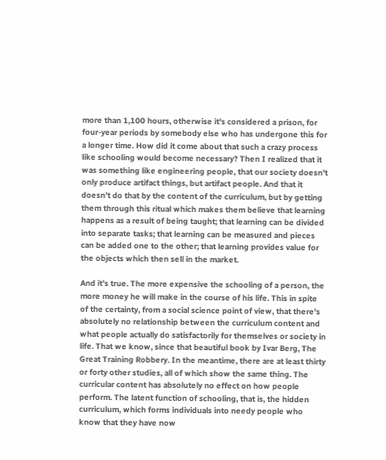more than 1,100 hours, otherwise it's considered a prison, for four-year periods by somebody else who has undergone this for a longer time. How did it come about that such a crazy process like schooling would become necessary? Then I realized that it was something like engineering people, that our society doesn't only produce artifact things, but artifact people. And that it doesn't do that by the content of the curriculum, but by getting them through this ritual which makes them believe that learning happens as a result of being taught; that learning can be divided into separate tasks; that learning can be measured and pieces can be added one to the other; that learning provides value for the objects which then sell in the market.

And it's true. The more expensive the schooling of a person, the more money he will make in the course of his life. This in spite of the certainty, from a social science point of view, that there's absolutely no relationship between the curriculum content and what people actually do satisfactorily for themselves or society in life. That we know, since that beautiful book by Ivar Berg, The Great Training Robbery. In the meantime, there are at least thirty or forty other studies, all of which show the same thing. The curricular content has absolutely no effect on how people perform. The latent function of schooling, that is, the hidden curriculum, which forms individuals into needy people who know that they have now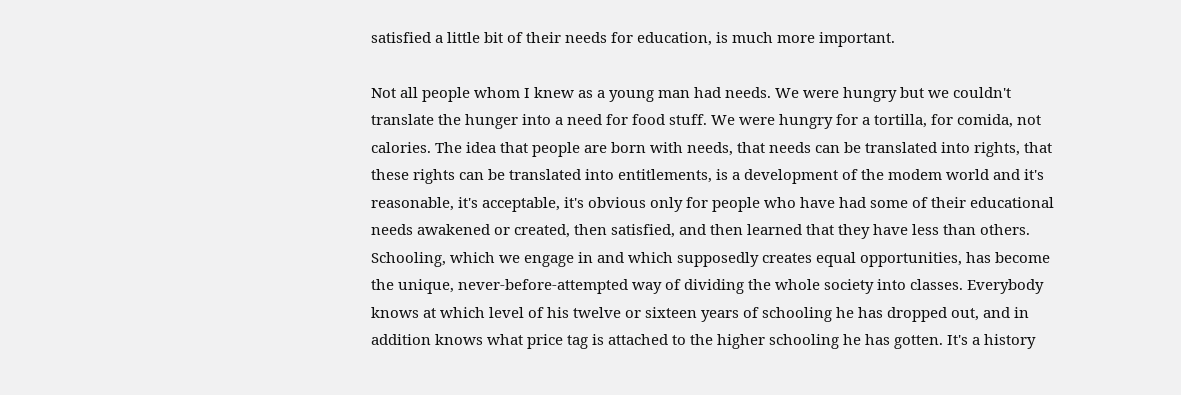satisfied a little bit of their needs for education, is much more important.

Not all people whom I knew as a young man had needs. We were hungry but we couldn't translate the hunger into a need for food stuff. We were hungry for a tortilla, for comida, not calories. The idea that people are born with needs, that needs can be translated into rights, that these rights can be translated into entitlements, is a development of the modem world and it's reasonable, it's acceptable, it's obvious only for people who have had some of their educational needs awakened or created, then satisfied, and then learned that they have less than others. Schooling, which we engage in and which supposedly creates equal opportunities, has become the unique, never-before-attempted way of dividing the whole society into classes. Everybody knows at which level of his twelve or sixteen years of schooling he has dropped out, and in addition knows what price tag is attached to the higher schooling he has gotten. It's a history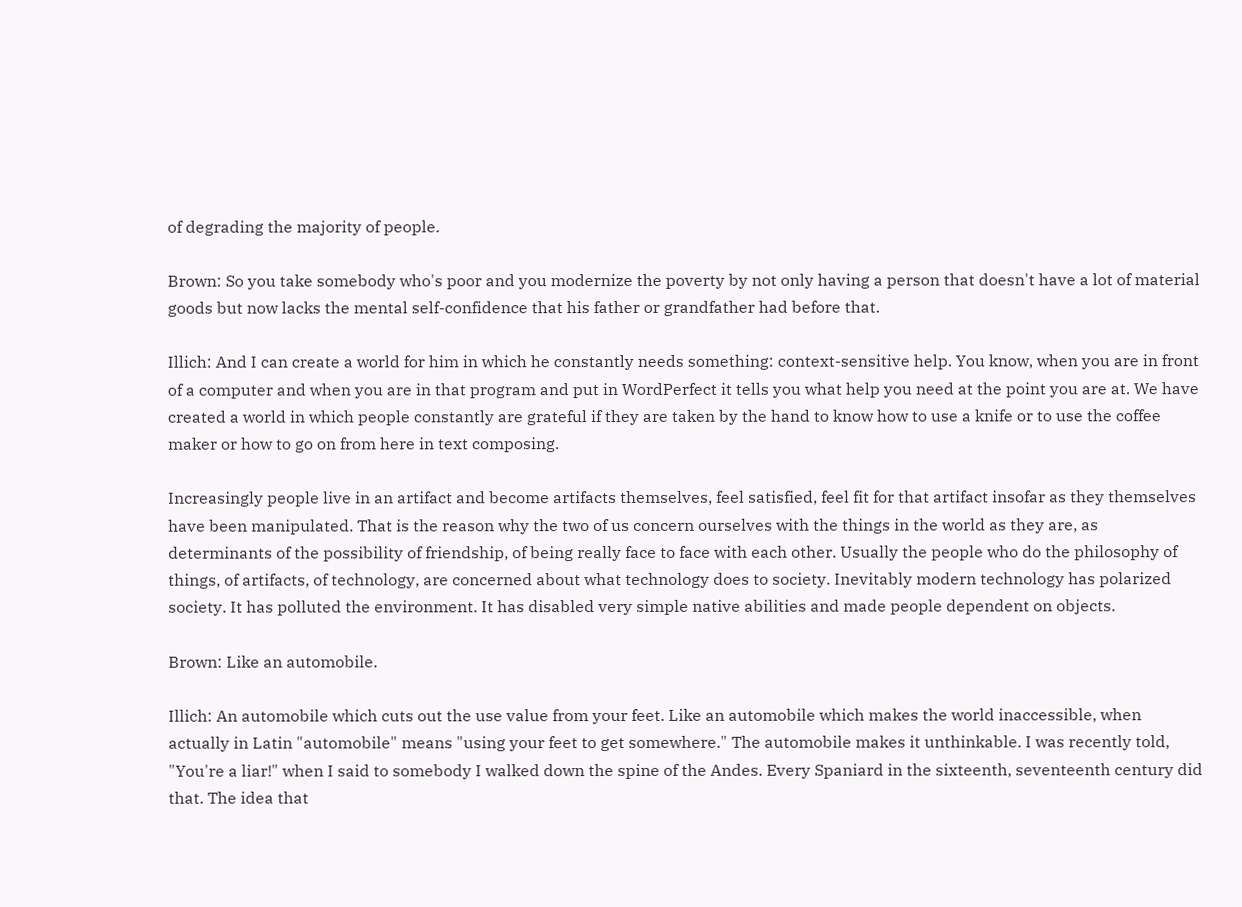of degrading the majority of people.

Brown: So you take somebody who's poor and you modernize the poverty by not only having a person that doesn't have a lot of material goods but now lacks the mental self-confidence that his father or grandfather had before that.

Illich: And I can create a world for him in which he constantly needs something: context-sensitive help. You know, when you are in front of a computer and when you are in that program and put in WordPerfect it tells you what help you need at the point you are at. We have created a world in which people constantly are grateful if they are taken by the hand to know how to use a knife or to use the coffee maker or how to go on from here in text composing.

Increasingly people live in an artifact and become artifacts themselves, feel satisfied, feel fit for that artifact insofar as they themselves have been manipulated. That is the reason why the two of us concern ourselves with the things in the world as they are, as determinants of the possibility of friendship, of being really face to face with each other. Usually the people who do the philosophy of things, of artifacts, of technology, are concerned about what technology does to society. Inevitably modern technology has polarized society. It has polluted the environment. It has disabled very simple native abilities and made people dependent on objects.

Brown: Like an automobile.

Illich: An automobile which cuts out the use value from your feet. Like an automobile which makes the world inaccessible, when actually in Latin "automobile" means "using your feet to get somewhere." The automobile makes it unthinkable. I was recently told, "You're a liar!" when I said to somebody I walked down the spine of the Andes. Every Spaniard in the sixteenth, seventeenth century did that. The idea that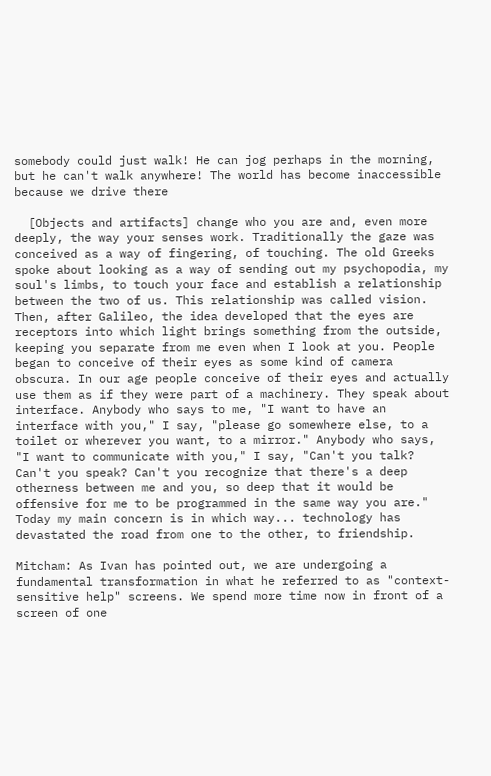somebody could just walk! He can jog perhaps in the morning, but he can't walk anywhere! The world has become inaccessible because we drive there

  [Objects and artifacts] change who you are and, even more deeply, the way your senses work. Traditionally the gaze was conceived as a way of fingering, of touching. The old Greeks spoke about looking as a way of sending out my psychopodia, my soul's limbs, to touch your face and establish a relationship between the two of us. This relationship was called vision. Then, after Galileo, the idea developed that the eyes are receptors into which light brings something from the outside, keeping you separate from me even when I look at you. People began to conceive of their eyes as some kind of camera obscura. In our age people conceive of their eyes and actually use them as if they were part of a machinery. They speak about interface. Anybody who says to me, "I want to have an interface with you," I say, "please go somewhere else, to a toilet or wherever you want, to a mirror." Anybody who says, "I want to communicate with you," I say, "Can't you talk? Can't you speak? Can't you recognize that there's a deep otherness between me and you, so deep that it would be offensive for me to be programmed in the same way you are."
Today my main concern is in which way... technology has devastated the road from one to the other, to friendship.

Mitcham: As Ivan has pointed out, we are undergoing a fundamental transformation in what he referred to as "context-sensitive help" screens. We spend more time now in front of a screen of one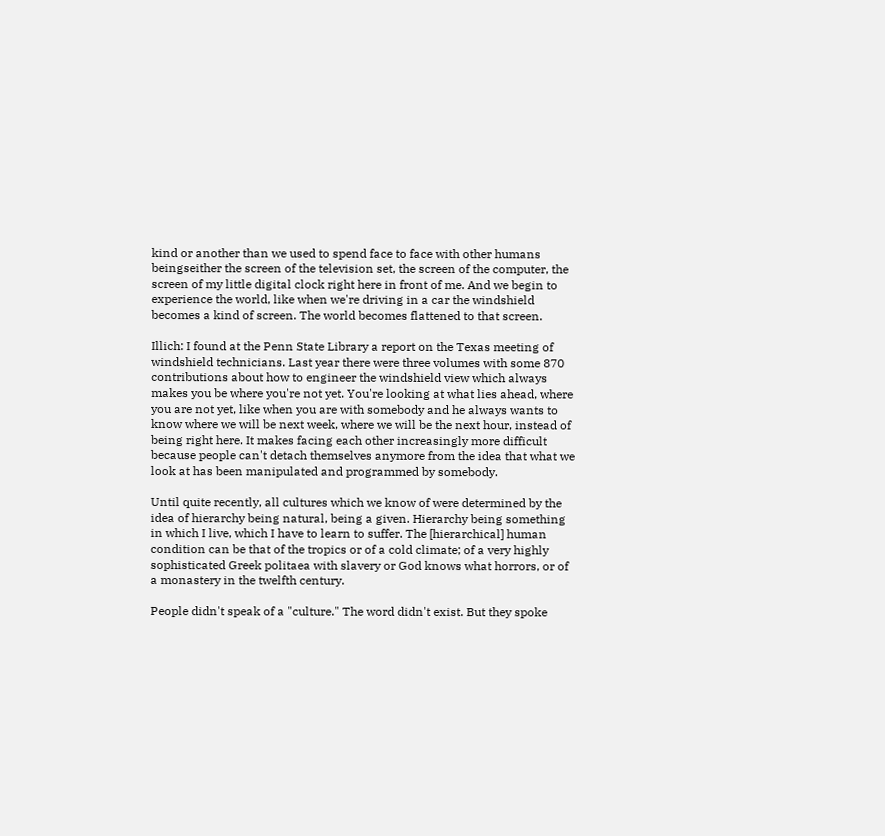kind or another than we used to spend face to face with other humans beingseither the screen of the television set, the screen of the computer, the screen of my little digital clock right here in front of me. And we begin to experience the world, like when we're driving in a car the windshield becomes a kind of screen. The world becomes flattened to that screen.

Illich: I found at the Penn State Library a report on the Texas meeting of windshield technicians. Last year there were three volumes with some 870 contributions about how to engineer the windshield view which always makes you be where you're not yet. You're looking at what lies ahead, where you are not yet, like when you are with somebody and he always wants to know where we will be next week, where we will be the next hour, instead of being right here. It makes facing each other increasingly more difficult because people can't detach themselves anymore from the idea that what we look at has been manipulated and programmed by somebody.

Until quite recently, all cultures which we know of were determined by the idea of hierarchy being natural, being a given. Hierarchy being something in which I live, which I have to learn to suffer. The [hierarchical] human condition can be that of the tropics or of a cold climate; of a very highly sophisticated Greek politaea with slavery or God knows what horrors, or of a monastery in the twelfth century.

People didn't speak of a "culture." The word didn't exist. But they spoke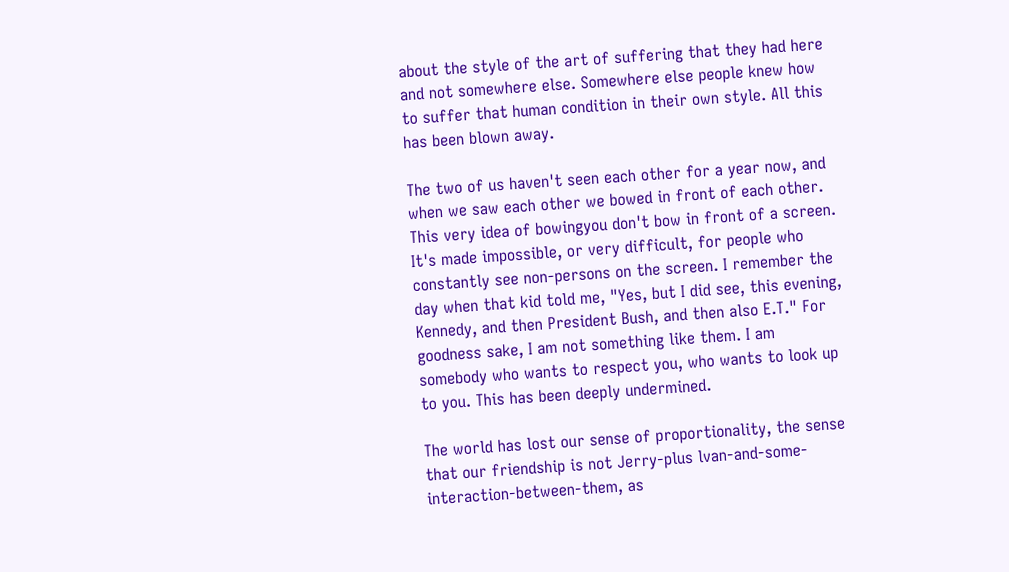about the style of the art of suffering that they had here and not somewhere else. Somewhere else people knew how to suffer that human condition in their own style. All this has been blown away.

The two of us haven't seen each other for a year now, and when we saw each other we bowed in front of each other. This very idea of bowingyou don't bow in front of a screen. It's made impossible, or very difficult, for people who constantly see non-persons on the screen. I remember the day when that kid told me, "Yes, but I did see, this evening, Kennedy, and then President Bush, and then also E.T." For goodness sake, I am not something like them. I am somebody who wants to respect you, who wants to look up to you. This has been deeply undermined.

The world has lost our sense of proportionality, the sense that our friendship is not Jerry-plus lvan-and-some-interaction-between-them, as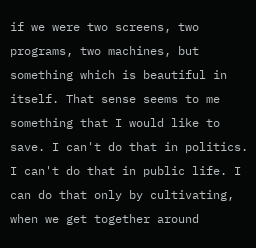if we were two screens, two programs, two machines, but something which is beautiful in itself. That sense seems to me something that I would like to save. I can't do that in politics. I can't do that in public life. I can do that only by cultivating, when we get together around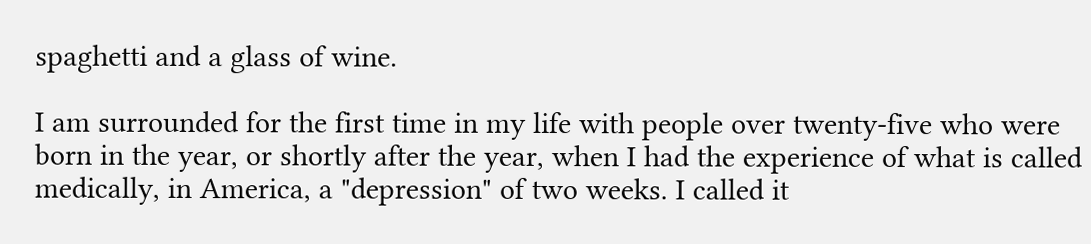spaghetti and a glass of wine.

I am surrounded for the first time in my life with people over twenty-five who were born in the year, or shortly after the year, when I had the experience of what is called medically, in America, a "depression" of two weeks. I called it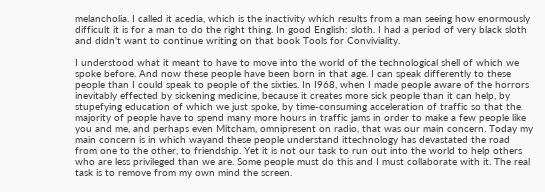melancholia. I called it acedia, which is the inactivity which results from a man seeing how enormously difficult it is for a man to do the right thing. In good English: sloth. I had a period of very black sloth and didn't want to continue writing on that book Tools for Conviviality.

I understood what it meant to have to move into the world of the technological shell of which we spoke before. And now these people have been born in that age. I can speak differently to these people than I could speak to people of the sixties. In I968, when I made people aware of the horrors inevitably effected by sickening medicine, because it creates more sick people than it can help, by stupefying education of which we just spoke, by time-consuming acceleration of traffic so that the majority of people have to spend many more hours in traffic jams in order to make a few people like you and me, and perhaps even Mitcham, omnipresent on radio, that was our main concern. Today my main concern is in which wayand these people understand ittechnology has devastated the road from one to the other, to friendship. Yet it is not our task to run out into the world to help others who are less privileged than we are. Some people must do this and I must collaborate with it. The real task is to remove from my own mind the screen.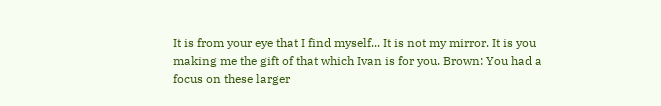It is from your eye that I find myself... It is not my mirror. It is you making me the gift of that which Ivan is for you. Brown: You had a focus on these larger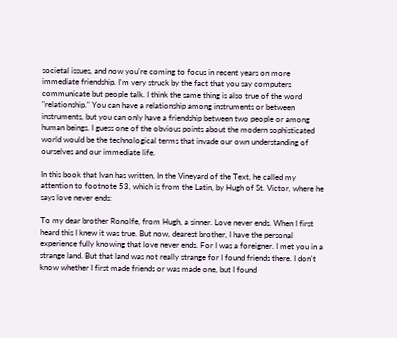societal issues, and now you're coming to focus in recent years on more immediate friendship. I'm very struck by the fact that you say computers communicate but people talk. I think the same thing is also true of the word "relationship." You can have a relationship among instruments or between instruments, but you can only have a friendship between two people or among human beings. I guess one of the obvious points about the modern sophisticated world would be the technological terms that invade our own understanding of ourselves and our immediate life.

In this book that Ivan has written, In the Vineyard of the Text, he called my attention to footnote 53, which is from the Latin, by Hugh of St. Victor, where he says love never ends:

To my dear brother Ronolfe, from Hugh, a sinner. Love never ends. When I first heard this I knew it was true. But now, dearest brother, I have the personal experience fully knowing that love never ends. For I was a foreigner. I met you in a strange land. But that land was not really strange for I found friends there. I don't know whether I first made friends or was made one, but I found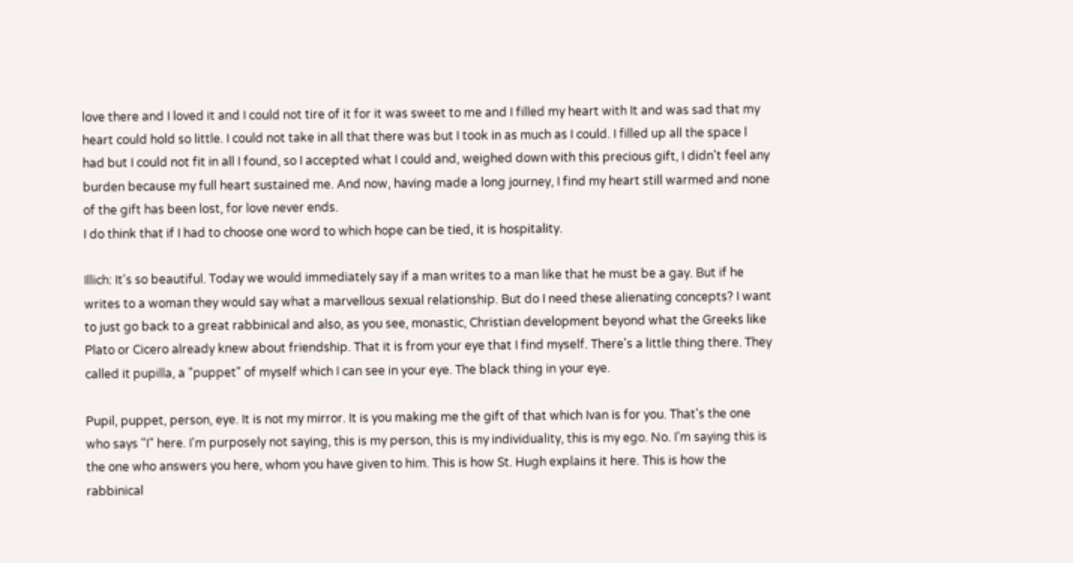love there and I loved it and I could not tire of it for it was sweet to me and I filled my heart with It and was sad that my heart could hold so little. I could not take in all that there was but I took in as much as I could. I filled up all the space l had but I could not fit in all I found, so I accepted what I could and, weighed down with this precious gift, I didn't feel any burden because my full heart sustained me. And now, having made a long journey, I find my heart still warmed and none of the gift has been lost, for love never ends.
I do think that if I had to choose one word to which hope can be tied, it is hospitality.

Illich: It's so beautiful. Today we would immediately say if a man writes to a man like that he must be a gay. But if he writes to a woman they would say what a marvellous sexual relationship. But do I need these alienating concepts? I want to just go back to a great rabbinical and also, as you see, monastic, Christian development beyond what the Greeks like Plato or Cicero already knew about friendship. That it is from your eye that I find myself. There's a little thing there. They called it pupilla, a "puppet" of myself which I can see in your eye. The black thing in your eye.

Pupil, puppet, person, eye. It is not my mirror. It is you making me the gift of that which Ivan is for you. That's the one who says "I" here. I'm purposely not saying, this is my person, this is my individuality, this is my ego. No. I'm saying this is the one who answers you here, whom you have given to him. This is how St. Hugh explains it here. This is how the rabbinical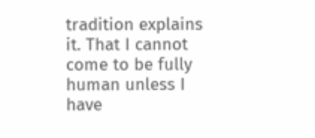tradition explains it. That I cannot come to be fully human unless I have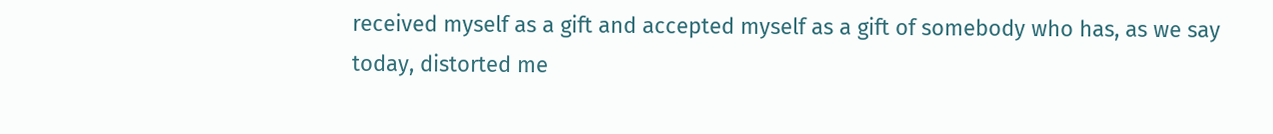received myself as a gift and accepted myself as a gift of somebody who has, as we say today, distorted me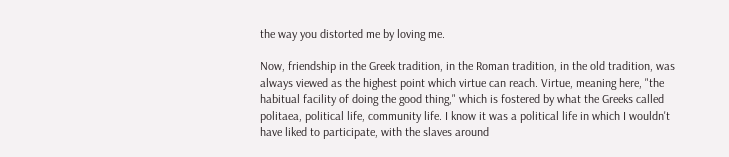the way you distorted me by loving me.

Now, friendship in the Greek tradition, in the Roman tradition, in the old tradition, was always viewed as the highest point which virtue can reach. Virtue, meaning here, "the habitual facility of doing the good thing," which is fostered by what the Greeks called politaea, political life, community life. I know it was a political life in which I wouldn't have liked to participate, with the slaves around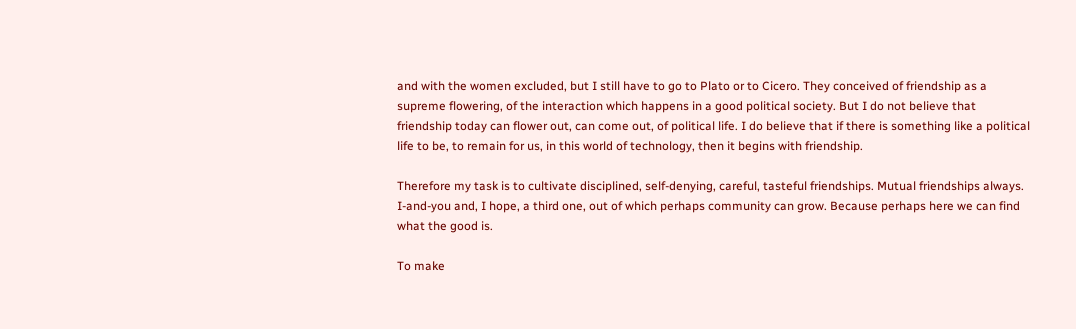and with the women excluded, but I still have to go to Plato or to Cicero. They conceived of friendship as a supreme flowering, of the interaction which happens in a good political society. But I do not believe that friendship today can flower out, can come out, of political life. I do believe that if there is something like a political life to be, to remain for us, in this world of technology, then it begins with friendship.

Therefore my task is to cultivate disciplined, self-denying, careful, tasteful friendships. Mutual friendships always. I-and-you and, I hope, a third one, out of which perhaps community can grow. Because perhaps here we can find what the good is.

To make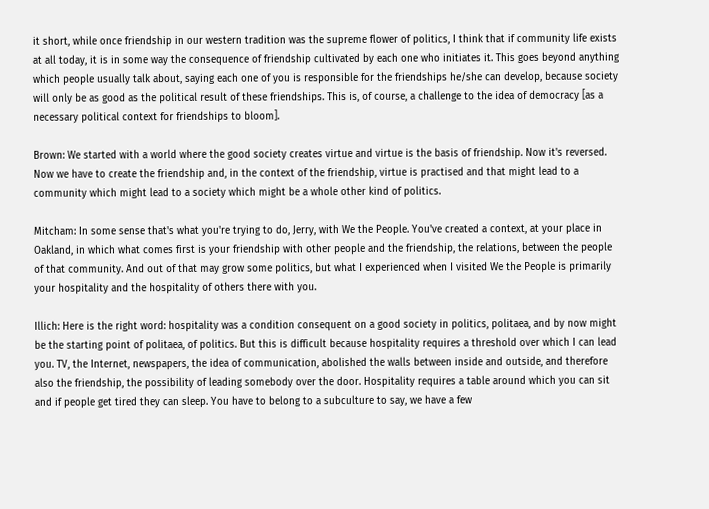it short, while once friendship in our western tradition was the supreme flower of politics, I think that if community life exists at all today, it is in some way the consequence of friendship cultivated by each one who initiates it. This goes beyond anything which people usually talk about, saying each one of you is responsible for the friendships he/she can develop, because society will only be as good as the political result of these friendships. This is, of course, a challenge to the idea of democracy [as a necessary political context for friendships to bloom].

Brown: We started with a world where the good society creates virtue and virtue is the basis of friendship. Now it's reversed. Now we have to create the friendship and, in the context of the friendship, virtue is practised and that might lead to a community which might lead to a society which might be a whole other kind of politics.

Mitcham: In some sense that's what you're trying to do, Jerry, with We the People. You've created a context, at your place in Oakland, in which what comes first is your friendship with other people and the friendship, the relations, between the people of that community. And out of that may grow some politics, but what I experienced when I visited We the People is primarily your hospitality and the hospitality of others there with you.

Illich: Here is the right word: hospitality was a condition consequent on a good society in politics, politaea, and by now might be the starting point of politaea, of politics. But this is difficult because hospitality requires a threshold over which I can lead you. TV, the Internet, newspapers, the idea of communication, abolished the walls between inside and outside, and therefore also the friendship, the possibility of leading somebody over the door. Hospitality requires a table around which you can sit and if people get tired they can sleep. You have to belong to a subculture to say, we have a few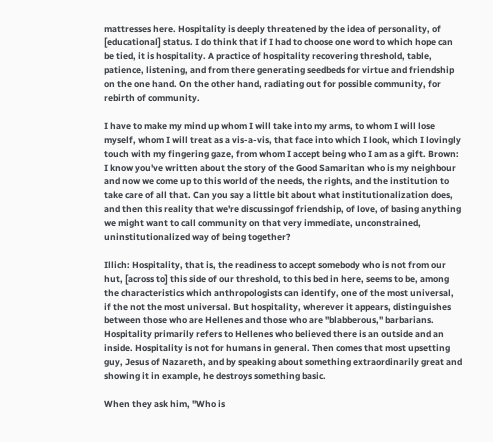mattresses here. Hospitality is deeply threatened by the idea of personality, of [educational] status. I do think that if I had to choose one word to which hope can be tied, it is hospitality. A practice of hospitality recovering threshold, table, patience, listening, and from there generating seedbeds for virtue and friendship on the one hand. On the other hand, radiating out for possible community, for rebirth of community.

I have to make my mind up whom I will take into my arms, to whom I will lose myself, whom I will treat as a vis-a-vis, that face into which I look, which I lovingly touch with my fingering gaze, from whom I accept being who I am as a gift. Brown: I know you've written about the story of the Good Samaritan who is my neighbour and now we come up to this world of the needs, the rights, and the institution to take care of all that. Can you say a little bit about what institutionalization does, and then this reality that we're discussingof friendship, of love, of basing anything we might want to call community on that very immediate, unconstrained, uninstitutionalized way of being together?

Illich: Hospitality, that is, the readiness to accept somebody who is not from our hut, [across to] this side of our threshold, to this bed in here, seems to be, among the characteristics which anthropologists can identify, one of the most universal, if the not the most universal. But hospitality, wherever it appears, distinguishes between those who are Hellenes and those who are "blabberous," barbarians. Hospitality primarily refers to Hellenes who believed there is an outside and an inside. Hospitality is not for humans in general. Then comes that most upsetting guy, Jesus of Nazareth, and by speaking about something extraordinarily great and showing it in example, he destroys something basic.

When they ask him, "Who is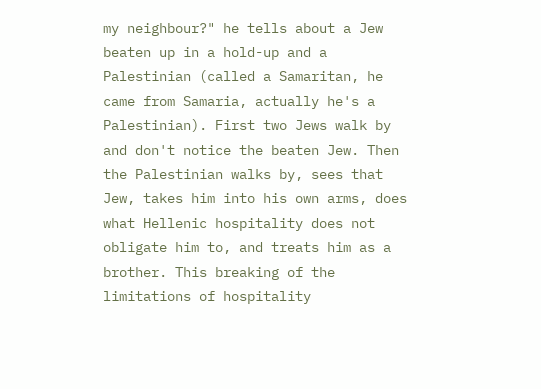my neighbour?" he tells about a Jew beaten up in a hold-up and a Palestinian (called a Samaritan, he came from Samaria, actually he's a Palestinian). First two Jews walk by and don't notice the beaten Jew. Then the Palestinian walks by, sees that Jew, takes him into his own arms, does what Hellenic hospitality does not obligate him to, and treats him as a brother. This breaking of the limitations of hospitality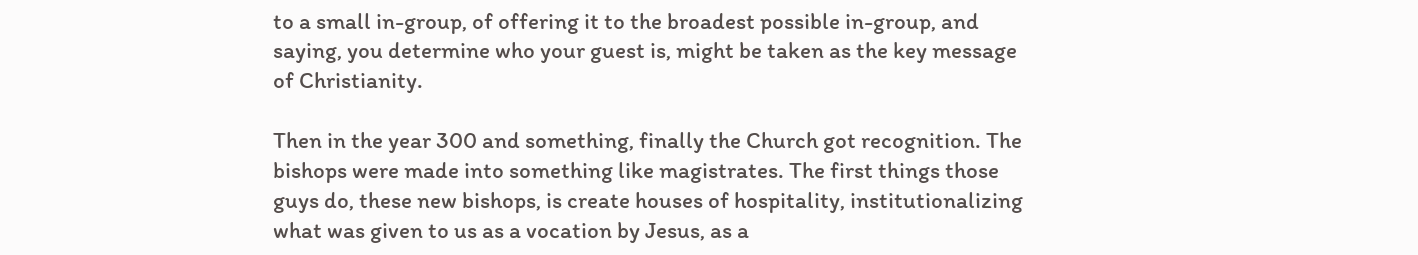to a small in-group, of offering it to the broadest possible in-group, and saying, you determine who your guest is, might be taken as the key message of Christianity.

Then in the year 300 and something, finally the Church got recognition. The bishops were made into something like magistrates. The first things those guys do, these new bishops, is create houses of hospitality, institutionalizing what was given to us as a vocation by Jesus, as a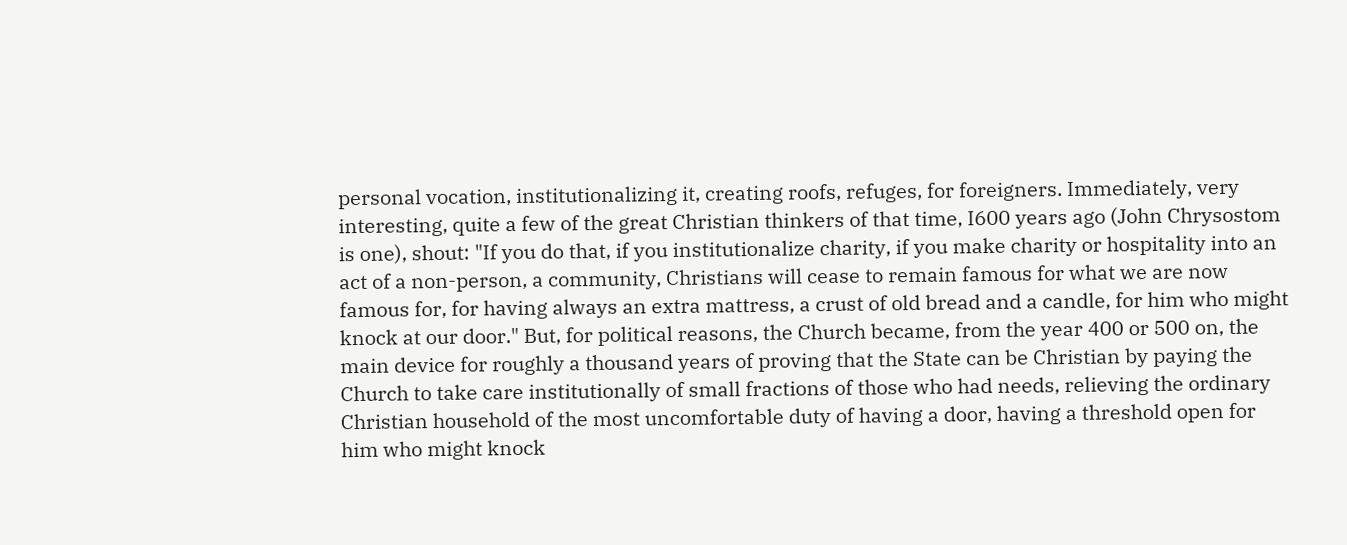personal vocation, institutionalizing it, creating roofs, refuges, for foreigners. Immediately, very interesting, quite a few of the great Christian thinkers of that time, I600 years ago (John Chrysostom is one), shout: "If you do that, if you institutionalize charity, if you make charity or hospitality into an act of a non-person, a community, Christians will cease to remain famous for what we are now famous for, for having always an extra mattress, a crust of old bread and a candle, for him who might knock at our door." But, for political reasons, the Church became, from the year 400 or 500 on, the main device for roughly a thousand years of proving that the State can be Christian by paying the Church to take care institutionally of small fractions of those who had needs, relieving the ordinary Christian household of the most uncomfortable duty of having a door, having a threshold open for him who might knock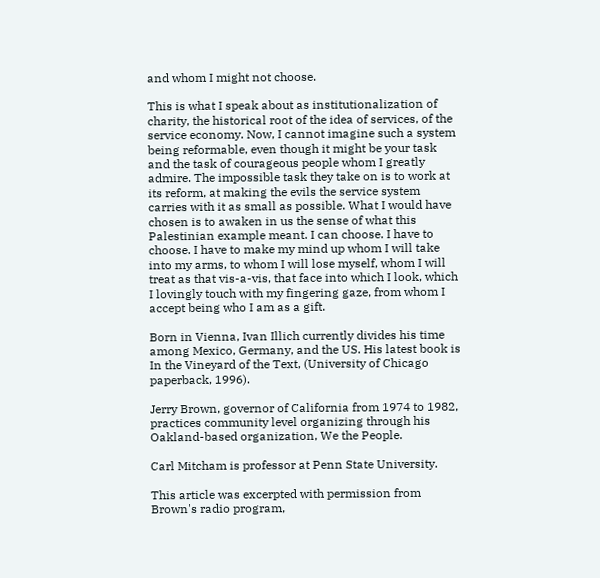and whom I might not choose.

This is what I speak about as institutionalization of charity, the historical root of the idea of services, of the service economy. Now, I cannot imagine such a system being reformable, even though it might be your task and the task of courageous people whom I greatly admire. The impossible task they take on is to work at its reform, at making the evils the service system carries with it as small as possible. What I would have chosen is to awaken in us the sense of what this Palestinian example meant. I can choose. I have to choose. I have to make my mind up whom I will take into my arms, to whom I will lose myself, whom I will treat as that vis-a-vis, that face into which I look, which I lovingly touch with my fingering gaze, from whom I accept being who I am as a gift.

Born in Vienna, Ivan Illich currently divides his time among Mexico, Germany, and the US. His latest book is In the Vineyard of the Text, (University of Chicago paperback, 1996).

Jerry Brown, governor of California from 1974 to 1982, practices community level organizing through his Oakland-based organization, We the People.

Carl Mitcham is professor at Penn State University.

This article was excerpted with permission from Brown's radio program,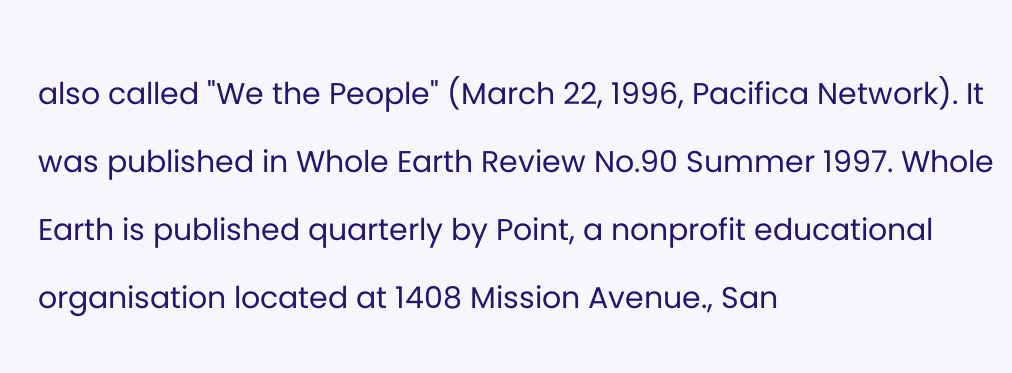also called "We the People" (March 22, 1996, Pacifica Network). It was published in Whole Earth Review No.90 Summer 1997. Whole Earth is published quarterly by Point, a nonprofit educational organisation located at 1408 Mission Avenue., San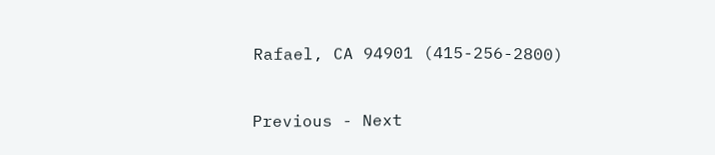Rafael, CA 94901 (415-256-2800)


Previous - Next